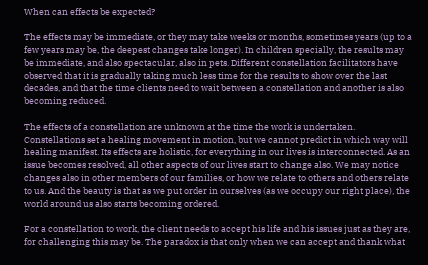When can effects be expected?

The effects may be immediate, or they may take weeks or months, sometimes years (up to a few years may be, the deepest changes take longer). In children specially, the results may be immediate, and also spectacular, also in pets. Different constellation facilitators have observed that it is gradually taking much less time for the results to show over the last decades, and that the time clients need to wait between a constellation and another is also becoming reduced.

The effects of a constellation are unknown at the time the work is undertaken. Constellations set a healing movement in motion, but we cannot predict in which way will healing manifest. Its effects are holistic, for everything in our lives is interconnected. As an issue becomes resolved, all other aspects of our lives start to change also. We may notice changes also in other members of our families, or how we relate to others and others relate to us. And the beauty is that as we put order in ourselves (as we occupy our right place), the world around us also starts becoming ordered.

For a constellation to work, the client needs to accept his life and his issues just as they are, for challenging this may be. The paradox is that only when we can accept and thank what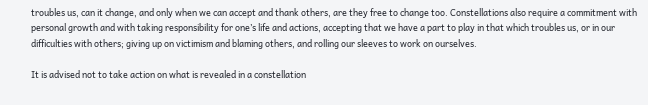troubles us, can it change, and only when we can accept and thank others, are they free to change too. Constellations also require a commitment with personal growth and with taking responsibility for one’s life and actions, accepting that we have a part to play in that which troubles us, or in our difficulties with others; giving up on victimism and blaming others, and rolling our sleeves to work on ourselves.

It is advised not to take action on what is revealed in a constellation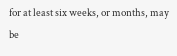for at least six weeks, or months, may be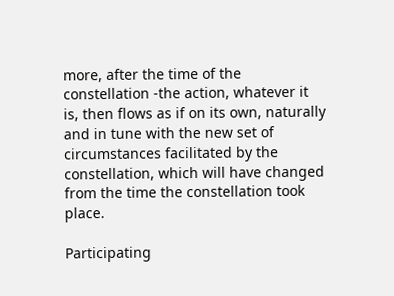more, after the time of the constellation -the action, whatever it is, then flows as if on its own, naturally and in tune with the new set of circumstances facilitated by the constellation, which will have changed from the time the constellation took place.

Participating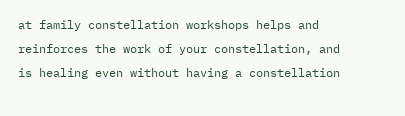at family constellation workshops helps and reinforces the work of your constellation, and is healing even without having a constellation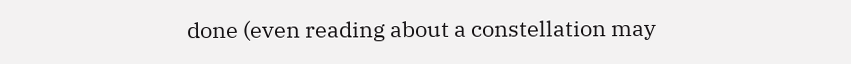done (even reading about a constellation may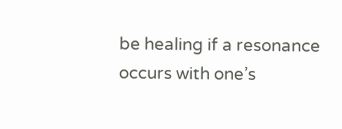be healing if a resonance occurs with one’s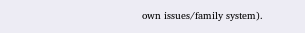own issues/family system).